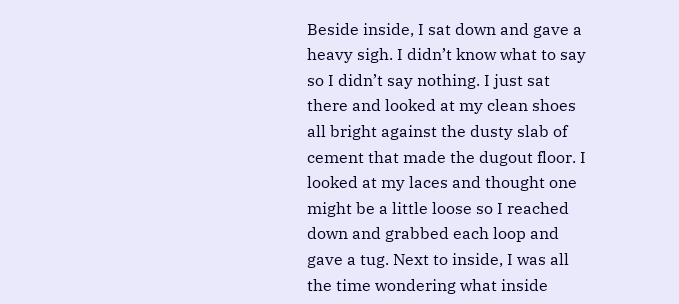Beside inside, I sat down and gave a heavy sigh. I didn’t know what to say so I didn’t say nothing. I just sat there and looked at my clean shoes all bright against the dusty slab of cement that made the dugout floor. I looked at my laces and thought one might be a little loose so I reached down and grabbed each loop and gave a tug. Next to inside, I was all the time wondering what inside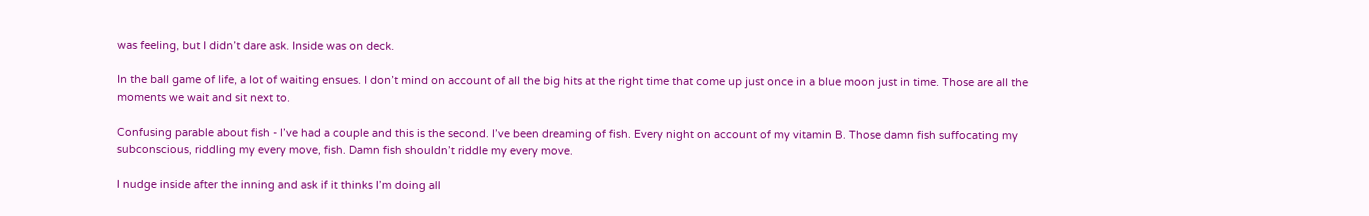was feeling, but I didn’t dare ask. Inside was on deck.

In the ball game of life, a lot of waiting ensues. I don’t mind on account of all the big hits at the right time that come up just once in a blue moon just in time. Those are all the moments we wait and sit next to.

Confusing parable about fish - I’ve had a couple and this is the second. I’ve been dreaming of fish. Every night on account of my vitamin B. Those damn fish suffocating my subconscious, riddling my every move, fish. Damn fish shouldn’t riddle my every move.

I nudge inside after the inning and ask if it thinks I’m doing all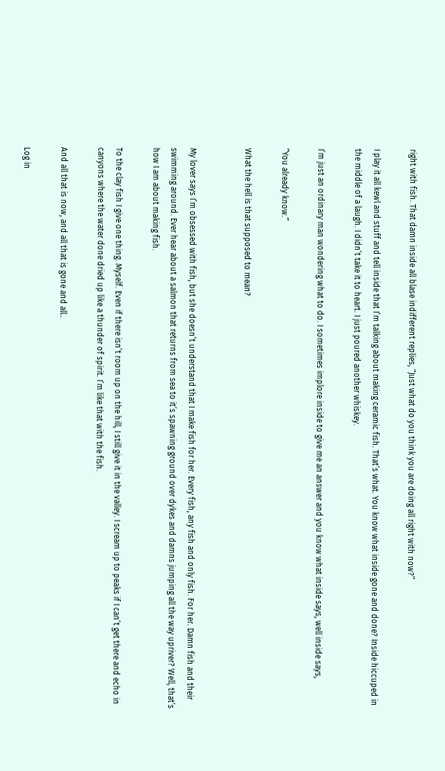right with fish. That damn inside all blase indifferent replies, “Just what do you think you are doing all right with now?”

I play it all kewl and stuff and tell inside that I’m talking about making ceramic fish. That’s what. You know what inside gone and done? Inside hiccuped in the middle of a laugh. I didn’t take it to heart. I just poured another whiskey.

I’m just an ordinary man wondering what to do. I sometimes implore inside to give me an answer and you know what inside says, well inside says,

”You already know.”

What the hell is that supposed to mean?


My lover says I’m obsessed with fish, but she doesn’t understand that I make fish for her. Every fish, any fish and only fish. For her. Damn fish and their swimming around. Ever hear about a salmon that returns from sea to it’s spawning ground over dykes and damns jumping all the way upriver? Well, that’s how I am about making fish.

To the clay fish I give one thing. Myself. Even if there isn’t room up on the hill, I still give it in the valley. I scream up to peaks if I can’t get there and echo in canyons where the water done dried up like a thunder of spirit. I’m like that with the fish.

And all that is now, and all that is gone and all..

Log in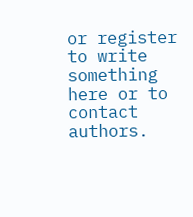or register to write something here or to contact authors.